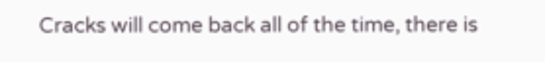Cracks will come back all of the time, there is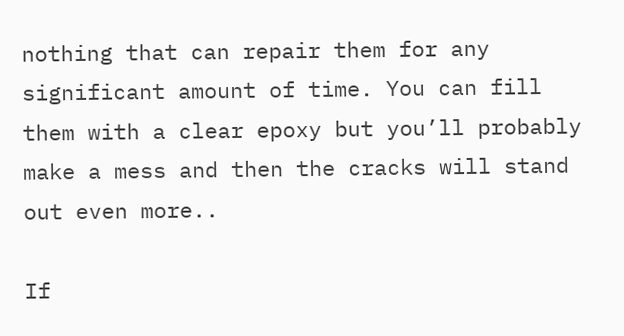nothing that can repair them for any significant amount of time. You can fill them with a clear epoxy but you’ll probably make a mess and then the cracks will stand out even more..

If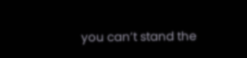you can’t stand the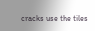cracks use the tiles